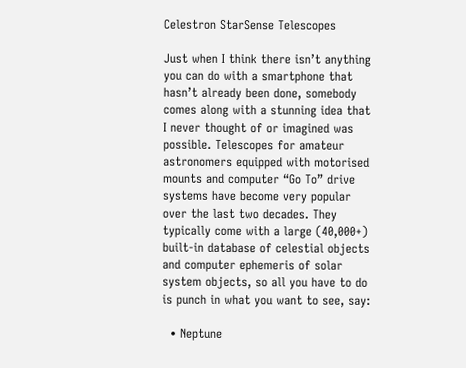Celestron StarSense Telescopes

Just when I think there isn’t anything you can do with a smartphone that hasn’t already been done, somebody comes along with a stunning idea that I never thought of or imagined was possible. Telescopes for amateur astronomers equipped with motorised mounts and computer “Go To” drive systems have become very popular over the last two decades. They typically come with a large (40,000+) built-in database of celestial objects and computer ephemeris of solar system objects, so all you have to do is punch in what you want to see, say:

  • Neptune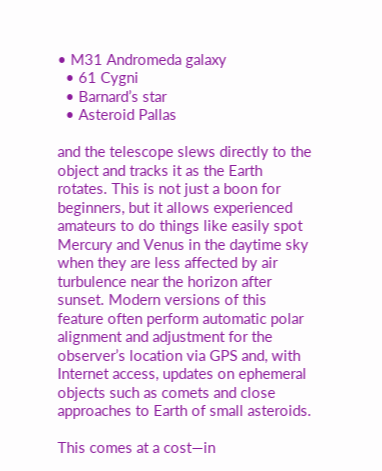• M31 Andromeda galaxy
  • 61 Cygni
  • Barnard’s star
  • Asteroid Pallas

and the telescope slews directly to the object and tracks it as the Earth rotates. This is not just a boon for beginners, but it allows experienced amateurs to do things like easily spot Mercury and Venus in the daytime sky when they are less affected by air turbulence near the horizon after sunset. Modern versions of this feature often perform automatic polar alignment and adjustment for the observer’s location via GPS and, with Internet access, updates on ephemeral objects such as comets and close approaches to Earth of small asteroids.

This comes at a cost—in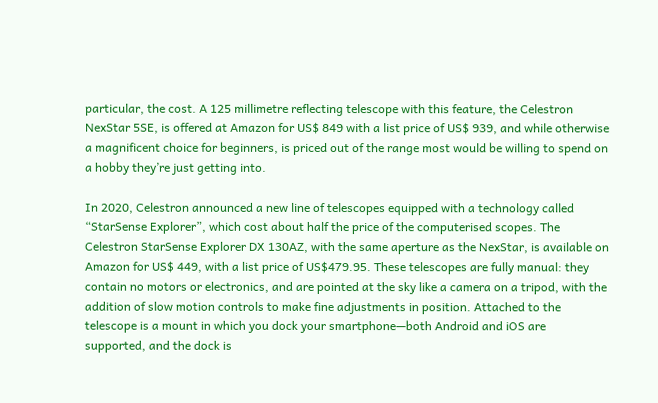particular, the cost. A 125 millimetre reflecting telescope with this feature, the Celestron NexStar 5SE, is offered at Amazon for US$ 849 with a list price of US$ 939, and while otherwise a magnificent choice for beginners, is priced out of the range most would be willing to spend on a hobby they’re just getting into.

In 2020, Celestron announced a new line of telescopes equipped with a technology called “StarSense Explorer”, which cost about half the price of the computerised scopes. The Celestron StarSense Explorer DX 130AZ, with the same aperture as the NexStar, is available on Amazon for US$ 449, with a list price of US$479.95. These telescopes are fully manual: they contain no motors or electronics, and are pointed at the sky like a camera on a tripod, with the addition of slow motion controls to make fine adjustments in position. Attached to the telescope is a mount in which you dock your smartphone—both Android and iOS are supported, and the dock is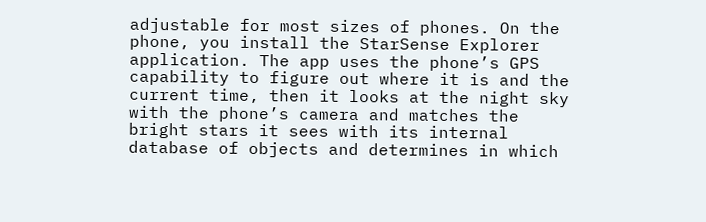adjustable for most sizes of phones. On the phone, you install the StarSense Explorer application. The app uses the phone’s GPS capability to figure out where it is and the current time, then it looks at the night sky with the phone’s camera and matches the bright stars it sees with its internal database of objects and determines in which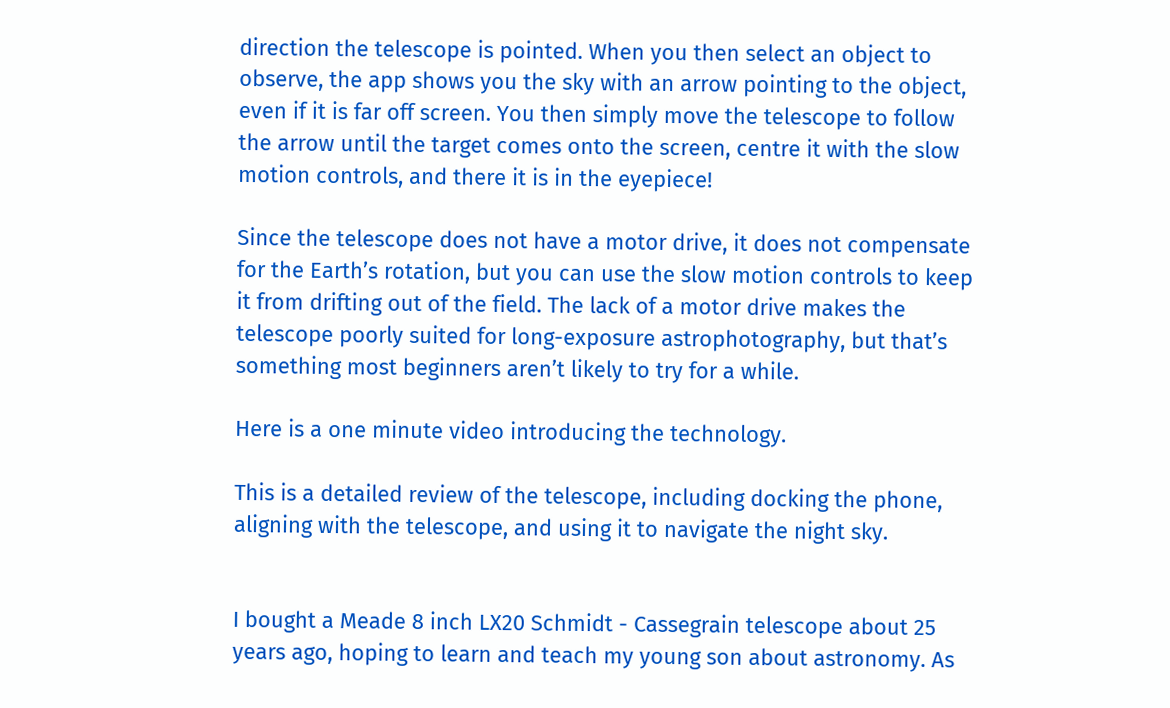direction the telescope is pointed. When you then select an object to observe, the app shows you the sky with an arrow pointing to the object, even if it is far off screen. You then simply move the telescope to follow the arrow until the target comes onto the screen, centre it with the slow motion controls, and there it is in the eyepiece!

Since the telescope does not have a motor drive, it does not compensate for the Earth’s rotation, but you can use the slow motion controls to keep it from drifting out of the field. The lack of a motor drive makes the telescope poorly suited for long-exposure astrophotography, but that’s something most beginners aren’t likely to try for a while.

Here is a one minute video introducing the technology.

This is a detailed review of the telescope, including docking the phone, aligning with the telescope, and using it to navigate the night sky.


I bought a Meade 8 inch LX20 Schmidt - Cassegrain telescope about 25 years ago, hoping to learn and teach my young son about astronomy. As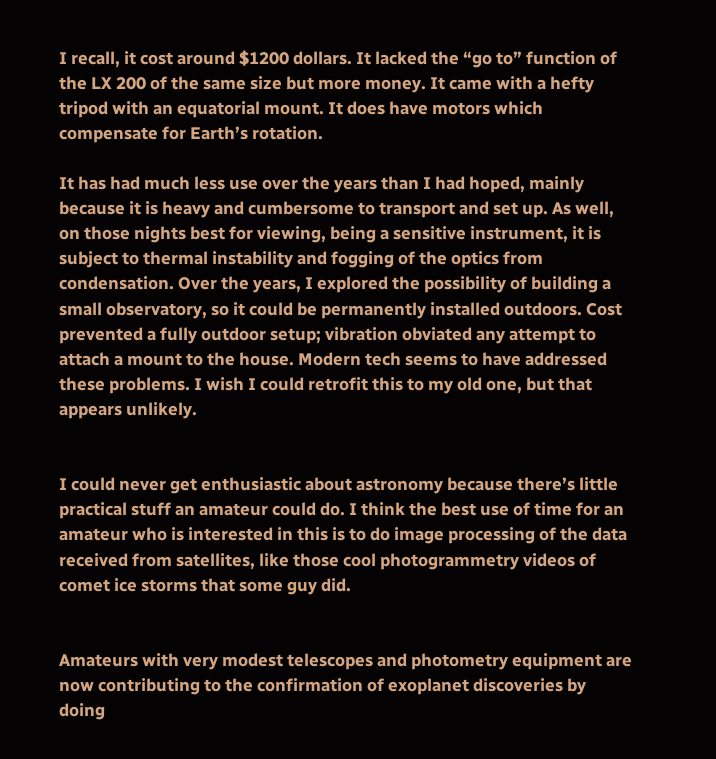I recall, it cost around $1200 dollars. It lacked the “go to” function of the LX 200 of the same size but more money. It came with a hefty tripod with an equatorial mount. It does have motors which compensate for Earth’s rotation.

It has had much less use over the years than I had hoped, mainly because it is heavy and cumbersome to transport and set up. As well, on those nights best for viewing, being a sensitive instrument, it is subject to thermal instability and fogging of the optics from condensation. Over the years, I explored the possibility of building a small observatory, so it could be permanently installed outdoors. Cost prevented a fully outdoor setup; vibration obviated any attempt to attach a mount to the house. Modern tech seems to have addressed these problems. I wish I could retrofit this to my old one, but that appears unlikely.


I could never get enthusiastic about astronomy because there’s little practical stuff an amateur could do. I think the best use of time for an amateur who is interested in this is to do image processing of the data received from satellites, like those cool photogrammetry videos of comet ice storms that some guy did.


Amateurs with very modest telescopes and photometry equipment are now contributing to the confirmation of exoplanet discoveries by doing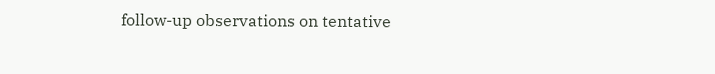follow-up observations on tentative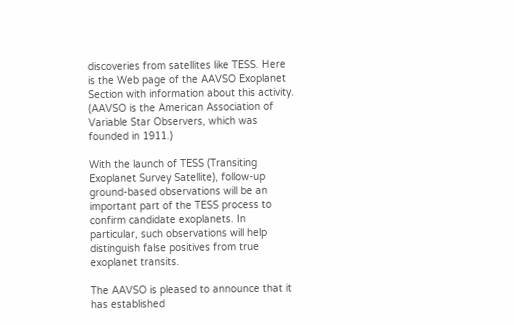discoveries from satellites like TESS. Here is the Web page of the AAVSO Exoplanet Section with information about this activity. (AAVSO is the American Association of Variable Star Observers, which was founded in 1911.)

With the launch of TESS (Transiting Exoplanet Survey Satellite), follow-up ground-based observations will be an important part of the TESS process to confirm candidate exoplanets. In particular, such observations will help distinguish false positives from true exoplanet transits.

The AAVSO is pleased to announce that it has established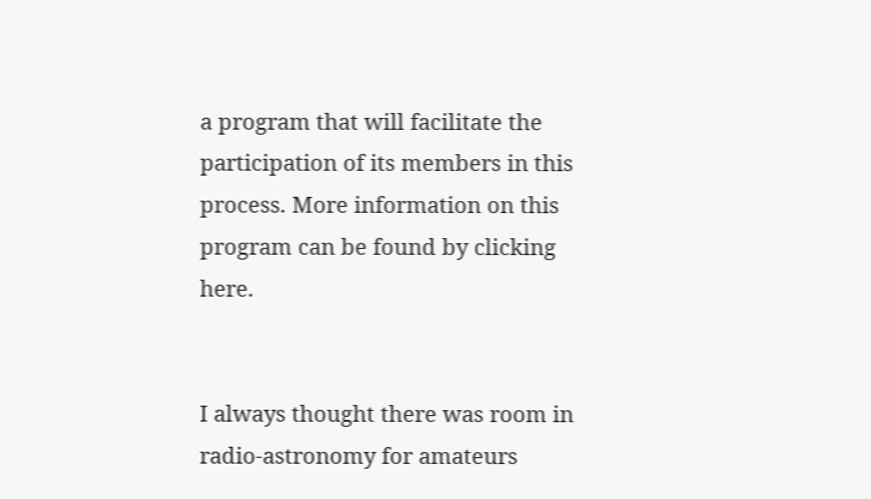a program that will facilitate the participation of its members in this process. More information on this program can be found by clicking here.


I always thought there was room in radio-astronomy for amateurs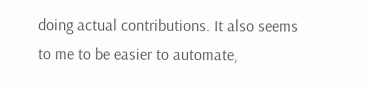doing actual contributions. It also seems to me to be easier to automate,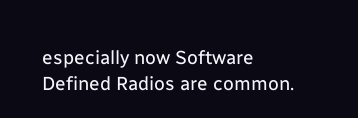especially now Software Defined Radios are common.